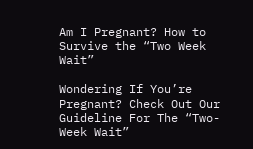Am I Pregnant? How to Survive the “Two Week Wait”

Wondering If You’re Pregnant? Check Out Our Guideline For The “Two-Week Wait”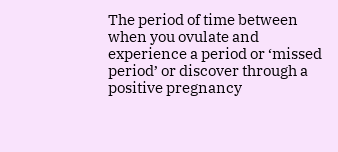The period of time between when you ovulate and experience a period or ‘missed period’ or discover through a positive pregnancy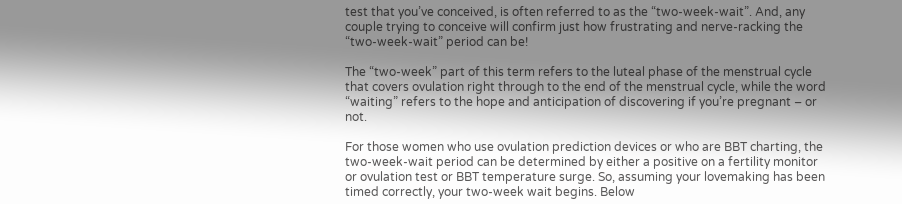test that you’ve conceived, is often referred to as the “two-week-wait”. And, any couple trying to conceive will confirm just how frustrating and nerve-racking the “two-week-wait” period can be!

The “two-week” part of this term refers to the luteal phase of the menstrual cycle that covers ovulation right through to the end of the menstrual cycle, while the word “waiting” refers to the hope and anticipation of discovering if you’re pregnant – or not.

For those women who use ovulation prediction devices or who are BBT charting, the two-week-wait period can be determined by either a positive on a fertility monitor or ovulation test or BBT temperature surge. So, assuming your lovemaking has been timed correctly, your two-week wait begins. Below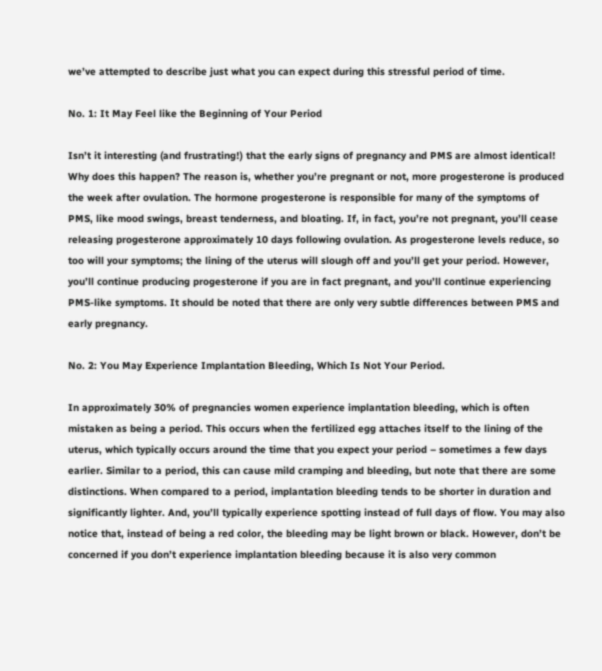we’ve attempted to describe just what you can expect during this stressful period of time.

No. 1: It May Feel like the Beginning of Your Period

Isn’t it interesting (and frustrating!) that the early signs of pregnancy and PMS are almost identical! Why does this happen? The reason is, whether you’re pregnant or not, more progesterone is produced the week after ovulation. The hormone progesterone is responsible for many of the symptoms of PMS, like mood swings, breast tenderness, and bloating. If, in fact, you’re not pregnant, you’ll cease releasing progesterone approximately 10 days following ovulation. As progesterone levels reduce, so too will your symptoms; the lining of the uterus will slough off and you’ll get your period. However, you’ll continue producing progesterone if you are in fact pregnant, and you’ll continue experiencing PMS-like symptoms. It should be noted that there are only very subtle differences between PMS and early pregnancy.

No. 2: You May Experience Implantation Bleeding, Which Is Not Your Period.

In approximately 30% of pregnancies women experience implantation bleeding, which is often mistaken as being a period. This occurs when the fertilized egg attaches itself to the lining of the uterus, which typically occurs around the time that you expect your period – sometimes a few days earlier. Similar to a period, this can cause mild cramping and bleeding, but note that there are some distinctions. When compared to a period, implantation bleeding tends to be shorter in duration and significantly lighter. And, you’ll typically experience spotting instead of full days of flow. You may also notice that, instead of being a red color, the bleeding may be light brown or black. However, don’t be concerned if you don’t experience implantation bleeding because it is also very common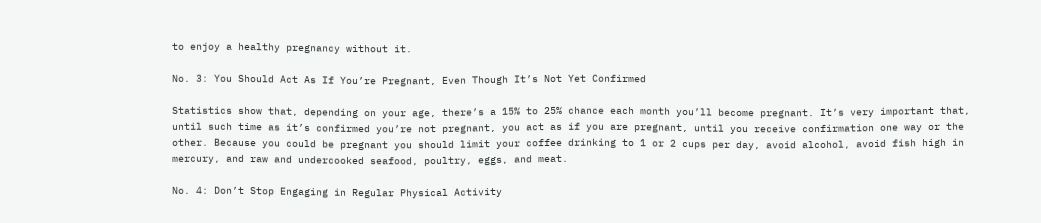to enjoy a healthy pregnancy without it.

No. 3: You Should Act As If You’re Pregnant, Even Though It’s Not Yet Confirmed

Statistics show that, depending on your age, there’s a 15% to 25% chance each month you’ll become pregnant. It’s very important that, until such time as it’s confirmed you’re not pregnant, you act as if you are pregnant, until you receive confirmation one way or the other. Because you could be pregnant you should limit your coffee drinking to 1 or 2 cups per day, avoid alcohol, avoid fish high in mercury, and raw and undercooked seafood, poultry, eggs, and meat.

No. 4: Don’t Stop Engaging in Regular Physical Activity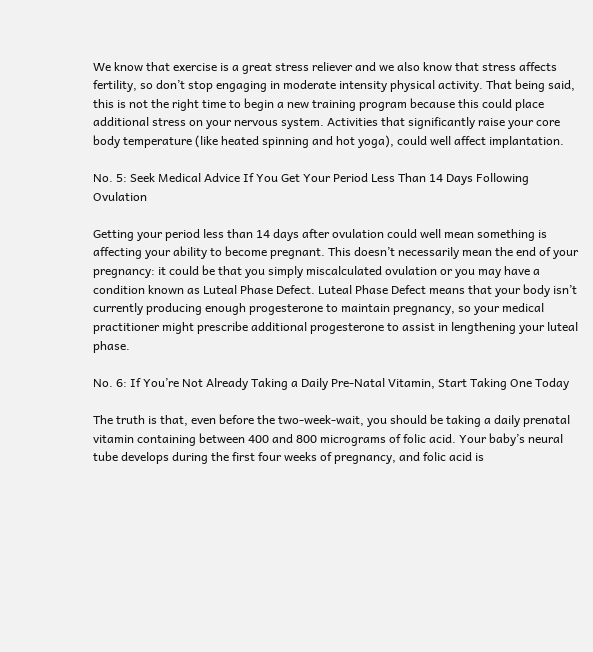We know that exercise is a great stress reliever and we also know that stress affects fertility, so don’t stop engaging in moderate intensity physical activity. That being said, this is not the right time to begin a new training program because this could place additional stress on your nervous system. Activities that significantly raise your core body temperature (like heated spinning and hot yoga), could well affect implantation.

No. 5: Seek Medical Advice If You Get Your Period Less Than 14 Days Following Ovulation

Getting your period less than 14 days after ovulation could well mean something is affecting your ability to become pregnant. This doesn’t necessarily mean the end of your pregnancy: it could be that you simply miscalculated ovulation or you may have a condition known as Luteal Phase Defect. Luteal Phase Defect means that your body isn’t currently producing enough progesterone to maintain pregnancy, so your medical practitioner might prescribe additional progesterone to assist in lengthening your luteal phase.

No. 6: If You’re Not Already Taking a Daily Pre-Natal Vitamin, Start Taking One Today

The truth is that, even before the two-week-wait, you should be taking a daily prenatal vitamin containing between 400 and 800 micrograms of folic acid. Your baby’s neural tube develops during the first four weeks of pregnancy, and folic acid is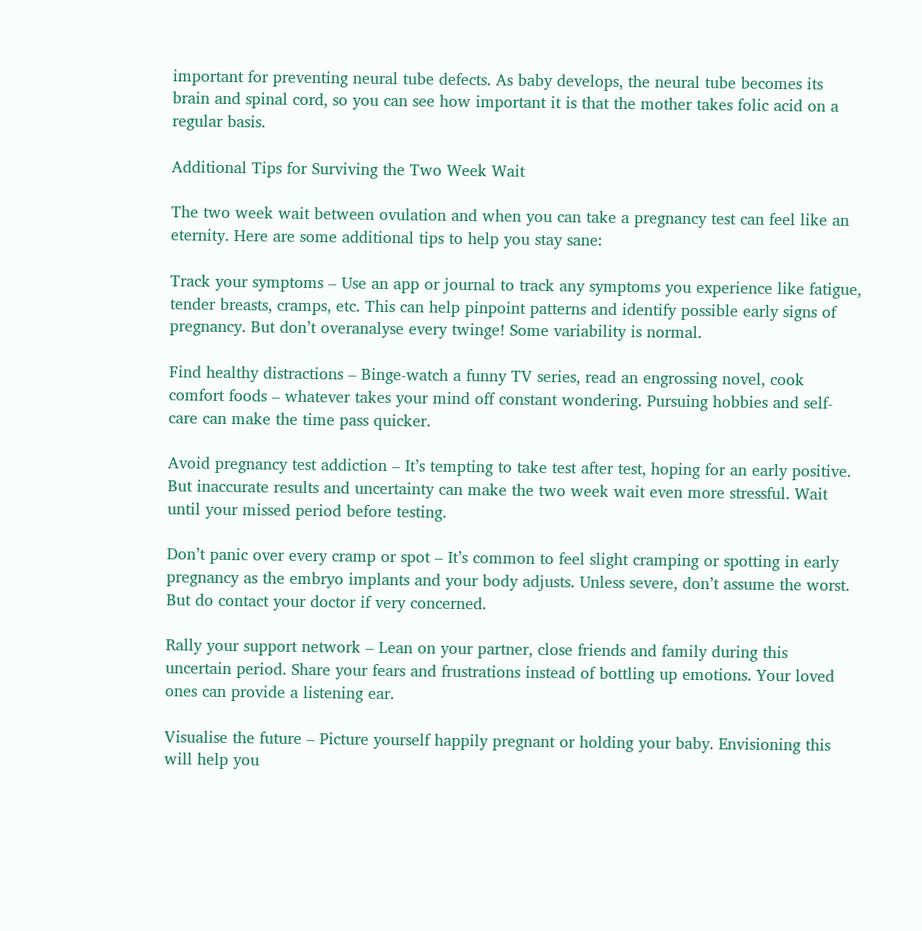important for preventing neural tube defects. As baby develops, the neural tube becomes its brain and spinal cord, so you can see how important it is that the mother takes folic acid on a regular basis.

Additional Tips for Surviving the Two Week Wait

The two week wait between ovulation and when you can take a pregnancy test can feel like an eternity. Here are some additional tips to help you stay sane:

Track your symptoms – Use an app or journal to track any symptoms you experience like fatigue, tender breasts, cramps, etc. This can help pinpoint patterns and identify possible early signs of pregnancy. But don’t overanalyse every twinge! Some variability is normal.

Find healthy distractions – Binge-watch a funny TV series, read an engrossing novel, cook comfort foods – whatever takes your mind off constant wondering. Pursuing hobbies and self-care can make the time pass quicker.

Avoid pregnancy test addiction – It’s tempting to take test after test, hoping for an early positive. But inaccurate results and uncertainty can make the two week wait even more stressful. Wait until your missed period before testing.

Don’t panic over every cramp or spot – It’s common to feel slight cramping or spotting in early pregnancy as the embryo implants and your body adjusts. Unless severe, don’t assume the worst. But do contact your doctor if very concerned.

Rally your support network – Lean on your partner, close friends and family during this uncertain period. Share your fears and frustrations instead of bottling up emotions. Your loved ones can provide a listening ear.

Visualise the future – Picture yourself happily pregnant or holding your baby. Envisioning this will help you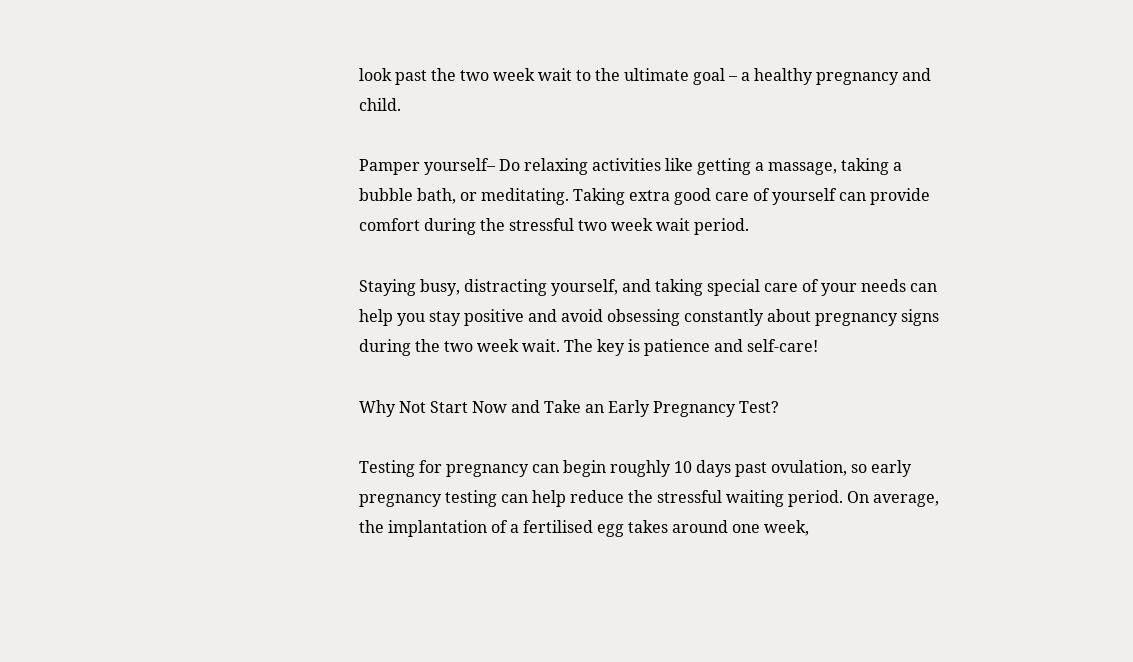look past the two week wait to the ultimate goal – a healthy pregnancy and child.

Pamper yourself– Do relaxing activities like getting a massage, taking a bubble bath, or meditating. Taking extra good care of yourself can provide comfort during the stressful two week wait period.

Staying busy, distracting yourself, and taking special care of your needs can help you stay positive and avoid obsessing constantly about pregnancy signs during the two week wait. The key is patience and self-care!

Why Not Start Now and Take an Early Pregnancy Test?

Testing for pregnancy can begin roughly 10 days past ovulation, so early pregnancy testing can help reduce the stressful waiting period. On average, the implantation of a fertilised egg takes around one week,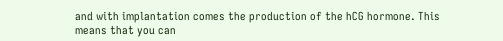and with implantation comes the production of the hCG hormone. This means that you can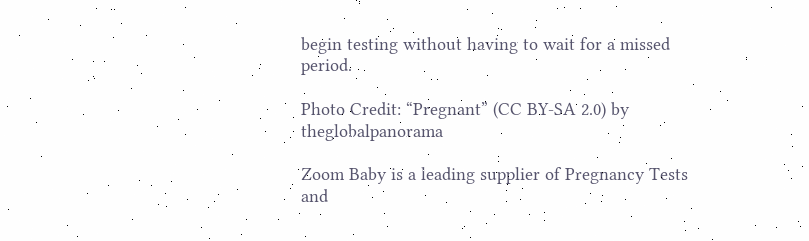begin testing without having to wait for a missed period.

Photo Credit: “Pregnant” (CC BY-SA 2.0) by theglobalpanorama

Zoom Baby is a leading supplier of Pregnancy Tests and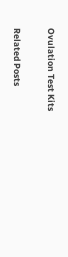Ovulation Test Kits

Related Posts